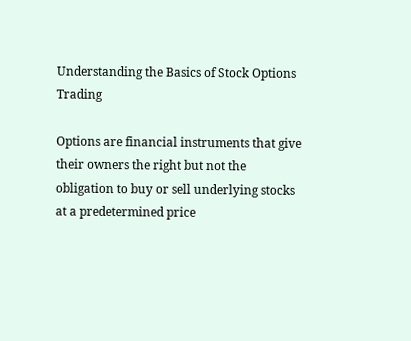Understanding the Basics of Stock Options Trading

Options are financial instruments that give their owners the right but not the obligation to buy or sell underlying stocks at a predetermined price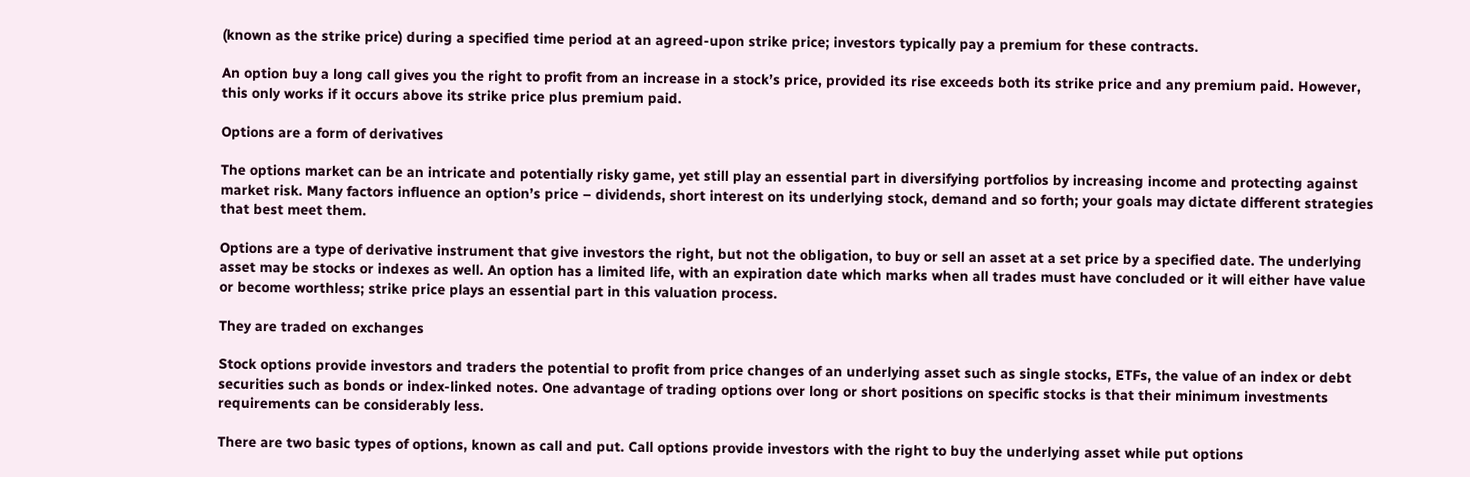(known as the strike price) during a specified time period at an agreed-upon strike price; investors typically pay a premium for these contracts.

An option buy a long call gives you the right to profit from an increase in a stock’s price, provided its rise exceeds both its strike price and any premium paid. However, this only works if it occurs above its strike price plus premium paid.

Options are a form of derivatives

The options market can be an intricate and potentially risky game, yet still play an essential part in diversifying portfolios by increasing income and protecting against market risk. Many factors influence an option’s price – dividends, short interest on its underlying stock, demand and so forth; your goals may dictate different strategies that best meet them.

Options are a type of derivative instrument that give investors the right, but not the obligation, to buy or sell an asset at a set price by a specified date. The underlying asset may be stocks or indexes as well. An option has a limited life, with an expiration date which marks when all trades must have concluded or it will either have value or become worthless; strike price plays an essential part in this valuation process.

They are traded on exchanges

Stock options provide investors and traders the potential to profit from price changes of an underlying asset such as single stocks, ETFs, the value of an index or debt securities such as bonds or index-linked notes. One advantage of trading options over long or short positions on specific stocks is that their minimum investments requirements can be considerably less.

There are two basic types of options, known as call and put. Call options provide investors with the right to buy the underlying asset while put options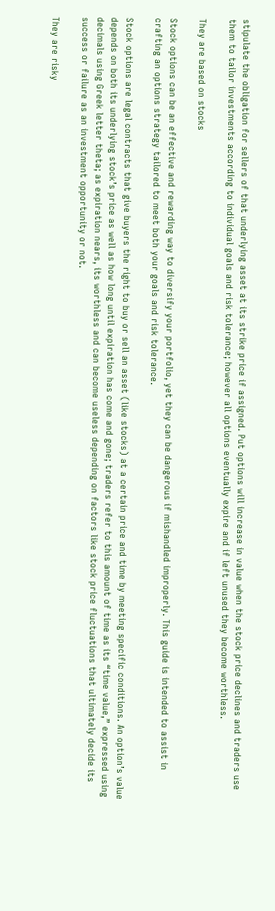stipulate the obligation for sellers of that underlying asset at its strike price if assigned. Put options will increase in value when the stock price declines and traders use them to tailor investments according to individual goals and risk tolerance; however all options eventually expire and if left unused they become worthless.

They are based on stocks

Stock options can be an effective and rewarding way to diversify your portfolio, yet they can be dangerous if mishandled improperly. This guide is intended to assist in crafting an options strategy tailored to meet both your goals and risk tolerance.

Stock options are legal contracts that give buyers the right to buy or sell an asset (like stocks) at a certain price and time by meeting specific conditions. An option’s value depends on both its underlying stock’s price as well as how long until expiration has come and gone; traders refer to this amount of time as its “time value,” expressed using decimals using Greek letter theta; as expiration nears, its worthless and can become useless depending on factors like stock price fluctuations that ultimately decide its success or failure as an investment opportunity or not.

They are risky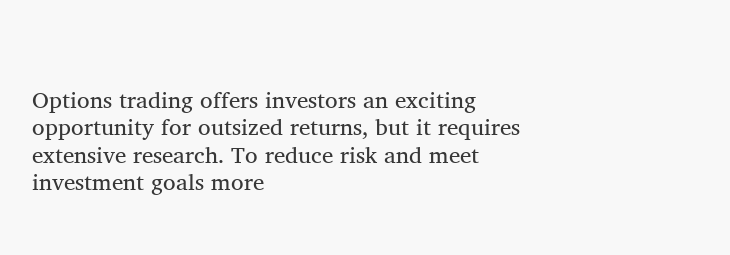Options trading offers investors an exciting opportunity for outsized returns, but it requires extensive research. To reduce risk and meet investment goals more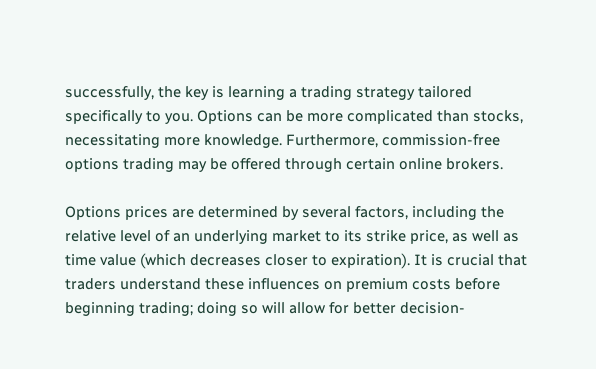successfully, the key is learning a trading strategy tailored specifically to you. Options can be more complicated than stocks, necessitating more knowledge. Furthermore, commission-free options trading may be offered through certain online brokers.

Options prices are determined by several factors, including the relative level of an underlying market to its strike price, as well as time value (which decreases closer to expiration). It is crucial that traders understand these influences on premium costs before beginning trading; doing so will allow for better decision-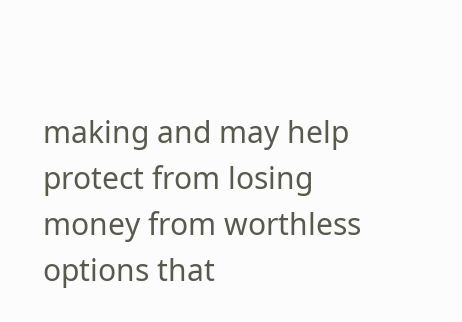making and may help protect from losing money from worthless options that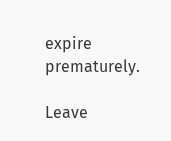expire prematurely.

Leave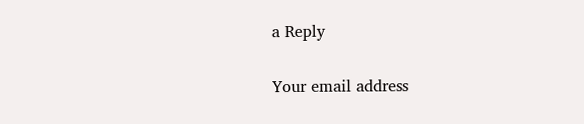a Reply

Your email address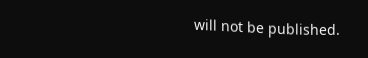will not be published.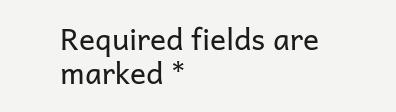Required fields are marked *